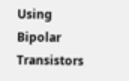Using Bipolar Transistors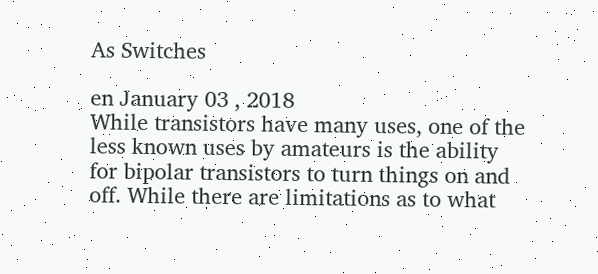As Switches

en January 03 , 2018
While transistors have many uses, one of the less known uses by amateurs is the ability for bipolar transistors to turn things on and off. While there are limitations as to what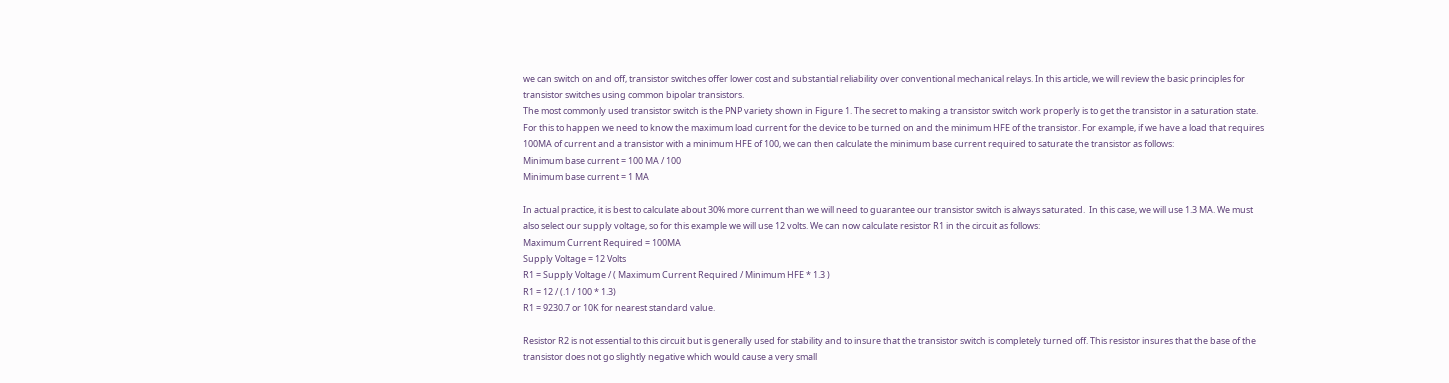we can switch on and off, transistor switches offer lower cost and substantial reliability over conventional mechanical relays. In this article, we will review the basic principles for transistor switches using common bipolar transistors.
The most commonly used transistor switch is the PNP variety shown in Figure 1. The secret to making a transistor switch work properly is to get the transistor in a saturation state. For this to happen we need to know the maximum load current for the device to be turned on and the minimum HFE of the transistor. For example, if we have a load that requires 100MA of current and a transistor with a minimum HFE of 100, we can then calculate the minimum base current required to saturate the transistor as follows:
Minimum base current = 100 MA / 100
Minimum base current = 1 MA

In actual practice, it is best to calculate about 30% more current than we will need to guarantee our transistor switch is always saturated.  In this case, we will use 1.3 MA. We must also select our supply voltage, so for this example we will use 12 volts. We can now calculate resistor R1 in the circuit as follows:
Maximum Current Required = 100MA
Supply Voltage = 12 Volts
R1 = Supply Voltage / ( Maximum Current Required / Minimum HFE * 1.3 )
R1 = 12 / (.1 / 100 * 1.3)
R1 = 9230.7 or 10K for nearest standard value.

Resistor R2 is not essential to this circuit but is generally used for stability and to insure that the transistor switch is completely turned off. This resistor insures that the base of the transistor does not go slightly negative which would cause a very small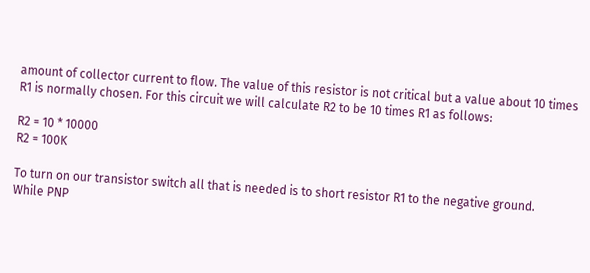amount of collector current to flow. The value of this resistor is not critical but a value about 10 times R1 is normally chosen. For this circuit we will calculate R2 to be 10 times R1 as follows:

R2 = 10 * 10000
R2 = 100K

To turn on our transistor switch all that is needed is to short resistor R1 to the negative ground.
While PNP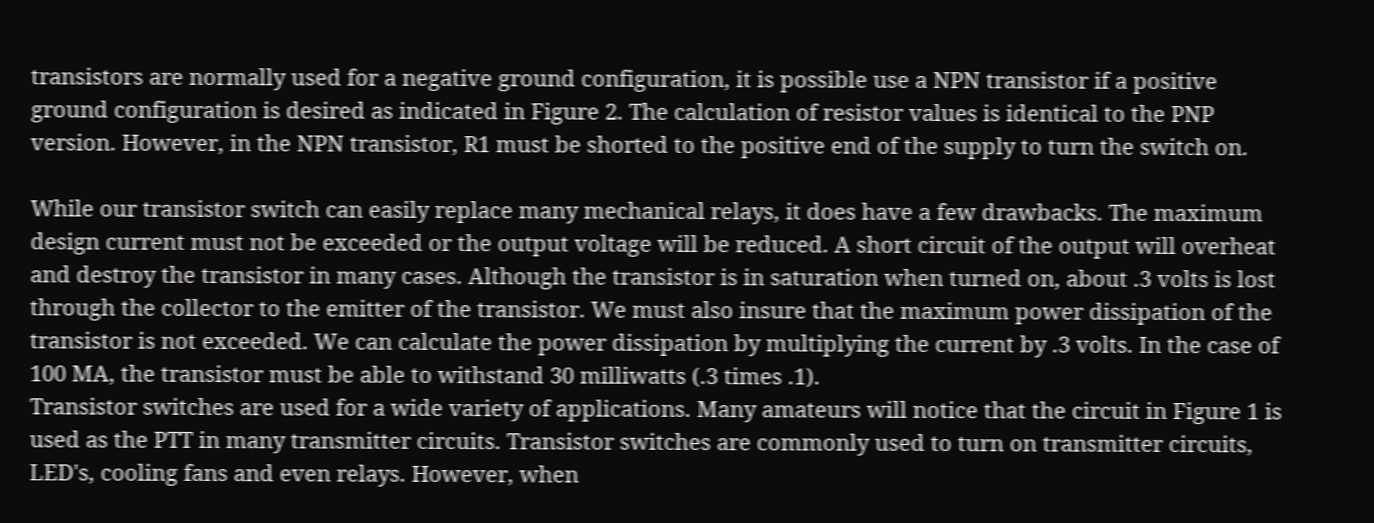transistors are normally used for a negative ground configuration, it is possible use a NPN transistor if a positive ground configuration is desired as indicated in Figure 2. The calculation of resistor values is identical to the PNP version. However, in the NPN transistor, R1 must be shorted to the positive end of the supply to turn the switch on.

While our transistor switch can easily replace many mechanical relays, it does have a few drawbacks. The maximum design current must not be exceeded or the output voltage will be reduced. A short circuit of the output will overheat and destroy the transistor in many cases. Although the transistor is in saturation when turned on, about .3 volts is lost through the collector to the emitter of the transistor. We must also insure that the maximum power dissipation of the transistor is not exceeded. We can calculate the power dissipation by multiplying the current by .3 volts. In the case of 100 MA, the transistor must be able to withstand 30 milliwatts (.3 times .1).
Transistor switches are used for a wide variety of applications. Many amateurs will notice that the circuit in Figure 1 is used as the PTT in many transmitter circuits. Transistor switches are commonly used to turn on transmitter circuits, LED's, cooling fans and even relays. However, when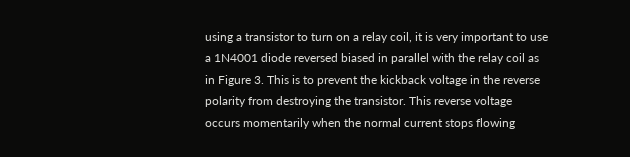using a transistor to turn on a relay coil, it is very important to use a 1N4001 diode reversed biased in parallel with the relay coil as in Figure 3. This is to prevent the kickback voltage in the reverse polarity from destroying the transistor. This reverse voltage occurs momentarily when the normal current stops flowing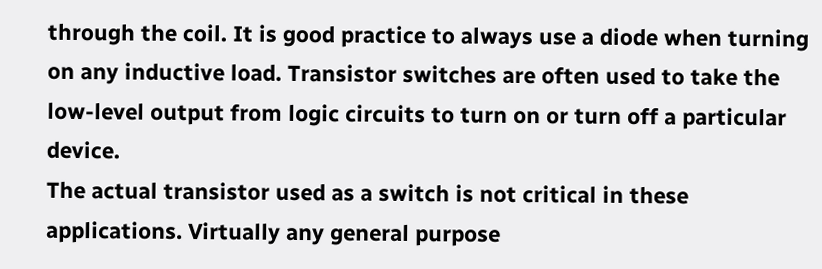through the coil. It is good practice to always use a diode when turning on any inductive load. Transistor switches are often used to take the low-level output from logic circuits to turn on or turn off a particular device.
The actual transistor used as a switch is not critical in these applications. Virtually any general purpose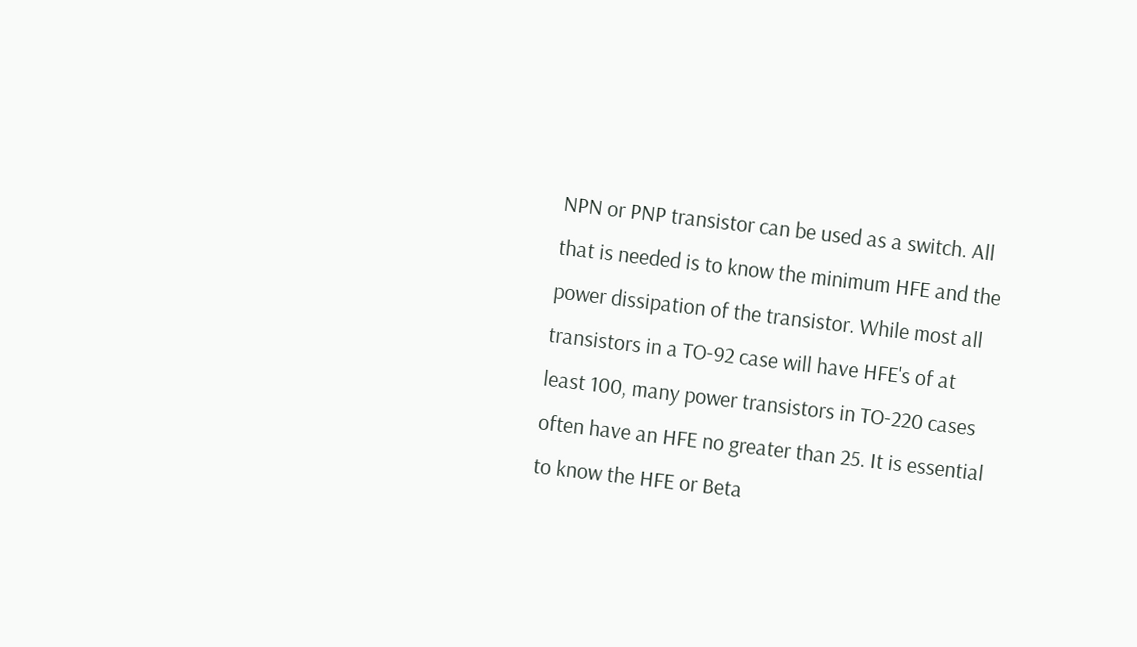NPN or PNP transistor can be used as a switch. All that is needed is to know the minimum HFE and the power dissipation of the transistor. While most all transistors in a TO-92 case will have HFE's of at least 100, many power transistors in TO-220 cases often have an HFE no greater than 25. It is essential to know the HFE or Beta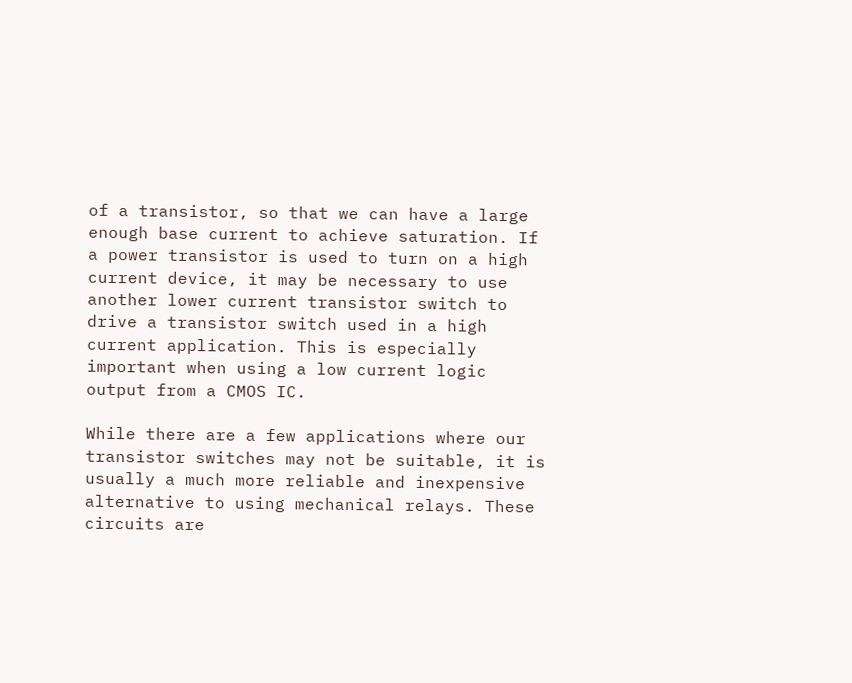of a transistor, so that we can have a large enough base current to achieve saturation. If a power transistor is used to turn on a high current device, it may be necessary to use another lower current transistor switch to drive a transistor switch used in a high current application. This is especially important when using a low current logic output from a CMOS IC.

While there are a few applications where our transistor switches may not be suitable, it is usually a much more reliable and inexpensive alternative to using mechanical relays. These circuits are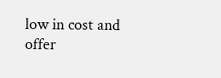low in cost and offer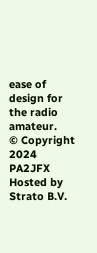ease of design for the radio amateur.
© Copyright 2024 PA2JFX      Hosted by Strato B.V.